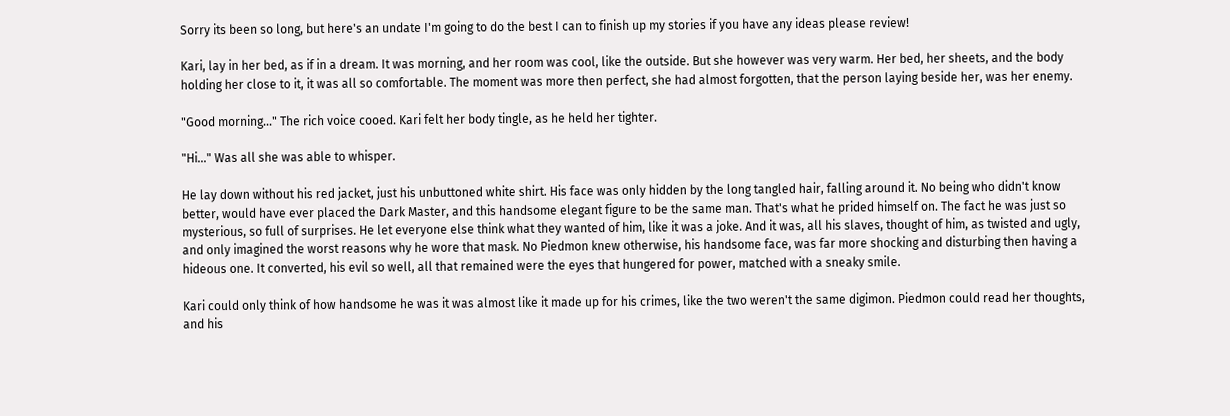Sorry its been so long, but here's an undate I'm going to do the best I can to finish up my stories if you have any ideas please review!

Kari, lay in her bed, as if in a dream. It was morning, and her room was cool, like the outside. But she however was very warm. Her bed, her sheets, and the body holding her close to it, it was all so comfortable. The moment was more then perfect, she had almost forgotten, that the person laying beside her, was her enemy.

"Good morning..." The rich voice cooed. Kari felt her body tingle, as he held her tighter.

"Hi..." Was all she was able to whisper.

He lay down without his red jacket, just his unbuttoned white shirt. His face was only hidden by the long tangled hair, falling around it. No being who didn't know better, would have ever placed the Dark Master, and this handsome elegant figure to be the same man. That's what he prided himself on. The fact he was just so mysterious, so full of surprises. He let everyone else think what they wanted of him, like it was a joke. And it was, all his slaves, thought of him, as twisted and ugly, and only imagined the worst reasons why he wore that mask. No Piedmon knew otherwise, his handsome face, was far more shocking and disturbing then having a hideous one. It converted, his evil so well, all that remained were the eyes that hungered for power, matched with a sneaky smile.

Kari could only think of how handsome he was it was almost like it made up for his crimes, like the two weren't the same digimon. Piedmon could read her thoughts, and his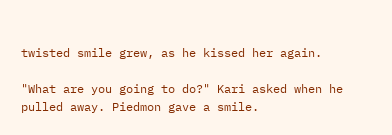twisted smile grew, as he kissed her again.

"What are you going to do?" Kari asked when he pulled away. Piedmon gave a smile.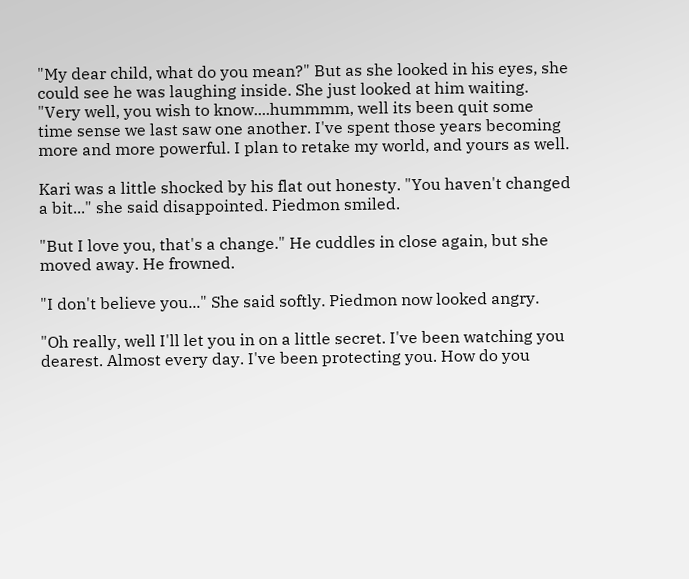"My dear child, what do you mean?" But as she looked in his eyes, she could see he was laughing inside. She just looked at him waiting. "Very well, you wish to know....hummmm, well its been quit some time sense we last saw one another. I've spent those years becoming more and more powerful. I plan to retake my world, and yours as well.

Kari was a little shocked by his flat out honesty. "You haven't changed a bit..." she said disappointed. Piedmon smiled.

"But I love you, that's a change." He cuddles in close again, but she moved away. He frowned.

"I don't believe you..." She said softly. Piedmon now looked angry.

"Oh really, well I'll let you in on a little secret. I've been watching you dearest. Almost every day. I've been protecting you. How do you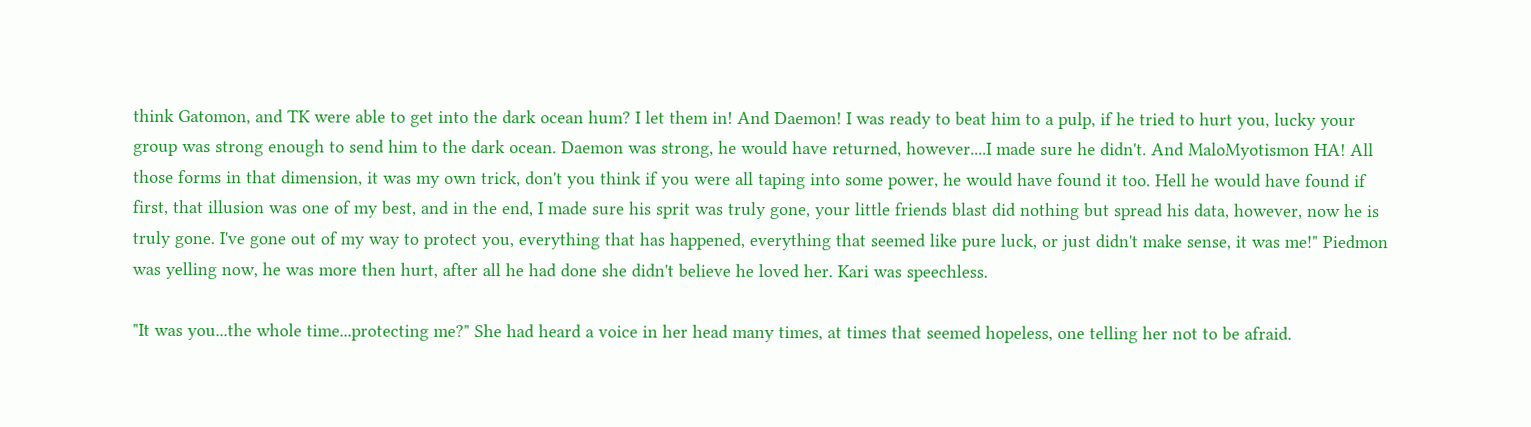think Gatomon, and TK were able to get into the dark ocean hum? I let them in! And Daemon! I was ready to beat him to a pulp, if he tried to hurt you, lucky your group was strong enough to send him to the dark ocean. Daemon was strong, he would have returned, however....I made sure he didn't. And MaloMyotismon HA! All those forms in that dimension, it was my own trick, don't you think if you were all taping into some power, he would have found it too. Hell he would have found if first, that illusion was one of my best, and in the end, I made sure his sprit was truly gone, your little friends blast did nothing but spread his data, however, now he is truly gone. I've gone out of my way to protect you, everything that has happened, everything that seemed like pure luck, or just didn't make sense, it was me!" Piedmon was yelling now, he was more then hurt, after all he had done she didn't believe he loved her. Kari was speechless.

"It was you...the whole time...protecting me?" She had heard a voice in her head many times, at times that seemed hopeless, one telling her not to be afraid.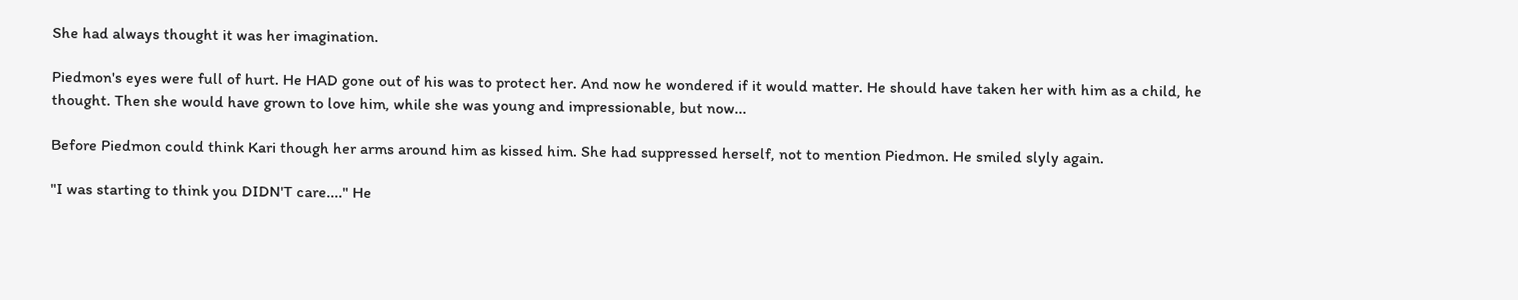She had always thought it was her imagination.

Piedmon's eyes were full of hurt. He HAD gone out of his was to protect her. And now he wondered if it would matter. He should have taken her with him as a child, he thought. Then she would have grown to love him, while she was young and impressionable, but now...

Before Piedmon could think Kari though her arms around him as kissed him. She had suppressed herself, not to mention Piedmon. He smiled slyly again.

"I was starting to think you DIDN'T care...." He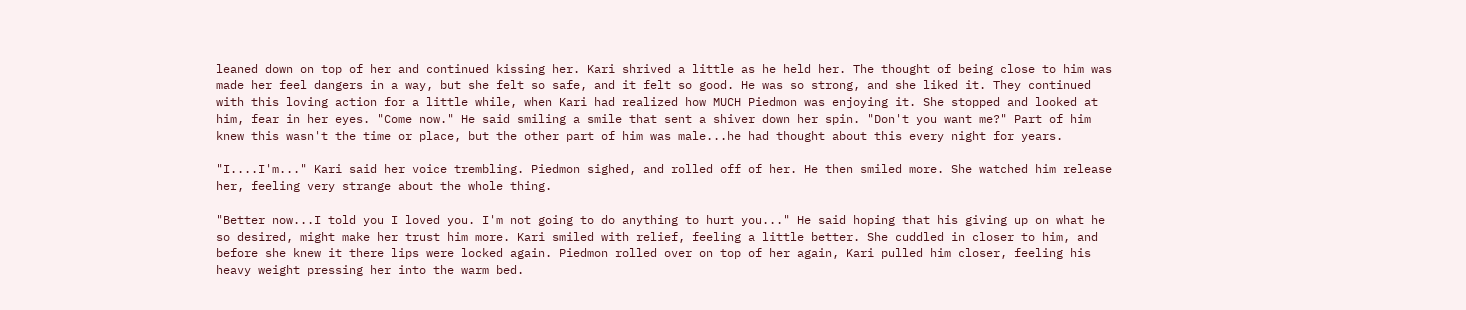leaned down on top of her and continued kissing her. Kari shrived a little as he held her. The thought of being close to him was made her feel dangers in a way, but she felt so safe, and it felt so good. He was so strong, and she liked it. They continued with this loving action for a little while, when Kari had realized how MUCH Piedmon was enjoying it. She stopped and looked at him, fear in her eyes. "Come now." He said smiling a smile that sent a shiver down her spin. "Don't you want me?" Part of him knew this wasn't the time or place, but the other part of him was male...he had thought about this every night for years.

"I....I'm..." Kari said her voice trembling. Piedmon sighed, and rolled off of her. He then smiled more. She watched him release her, feeling very strange about the whole thing.

"Better now...I told you I loved you. I'm not going to do anything to hurt you..." He said hoping that his giving up on what he so desired, might make her trust him more. Kari smiled with relief, feeling a little better. She cuddled in closer to him, and before she knew it there lips were locked again. Piedmon rolled over on top of her again, Kari pulled him closer, feeling his heavy weight pressing her into the warm bed.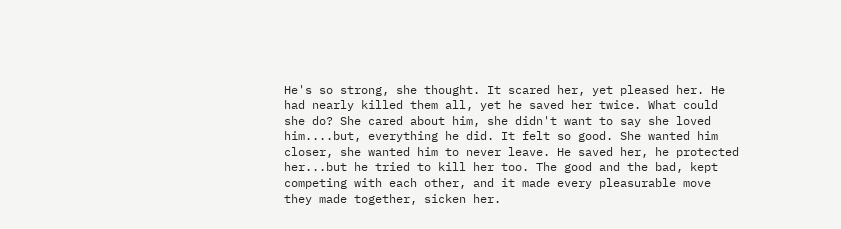He's so strong, she thought. It scared her, yet pleased her. He had nearly killed them all, yet he saved her twice. What could she do? She cared about him, she didn't want to say she loved him....but, everything he did. It felt so good. She wanted him closer, she wanted him to never leave. He saved her, he protected her...but he tried to kill her too. The good and the bad, kept competing with each other, and it made every pleasurable move they made together, sicken her.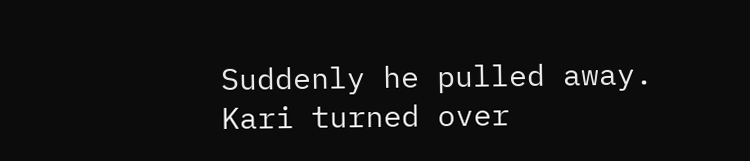Suddenly he pulled away. Kari turned over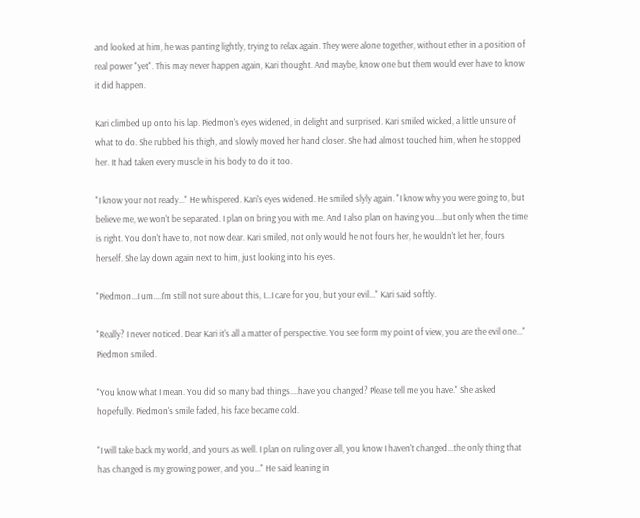and looked at him, he was panting lightly, trying to relax again. They were alone together, without ether in a position of real power "yet". This may never happen again, Kari thought. And maybe, know one but them would ever have to know it did happen.

Kari climbed up onto his lap. Piedmon's eyes widened, in delight and surprised. Kari smiled wicked, a little unsure of what to do. She rubbed his thigh, and slowly moved her hand closer. She had almost touched him, when he stopped her. It had taken every muscle in his body to do it too.

"I know your not ready..." He whispered. Kari's eyes widened. He smiled slyly again. "I know why you were going to, but believe me, we won't be separated. I plan on bring you with me. And I also plan on having you....but only when the time is right. You don't have to, not now dear. Kari smiled, not only would he not fours her, he wouldn't let her, fours herself. She lay down again next to him, just looking into his eyes.

"Piedmon...I um....I'm still not sure about this, I...I care for you, but your evil..." Kari said softly.

"Really? I never noticed. Dear Kari it's all a matter of perspective. You see form my point of view, you are the evil one..." Piedmon smiled.

"You know what I mean. You did so many bad things....have you changed? Please tell me you have." She asked hopefully. Piedmon's smile faded, his face became cold.

"I will take back my world, and yours as well. I plan on ruling over all, you know I haven't changed...the only thing that has changed is my growing power, and you..." He said leaning in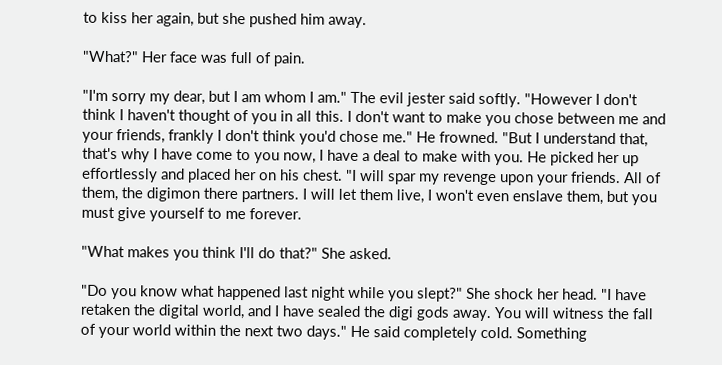to kiss her again, but she pushed him away.

"What?" Her face was full of pain.

"I'm sorry my dear, but I am whom I am." The evil jester said softly. "However I don't think I haven't thought of you in all this. I don't want to make you chose between me and your friends, frankly I don't think you'd chose me." He frowned. "But I understand that, that's why I have come to you now, I have a deal to make with you. He picked her up effortlessly and placed her on his chest. "I will spar my revenge upon your friends. All of them, the digimon there partners. I will let them live, I won't even enslave them, but you must give yourself to me forever.

"What makes you think I'll do that?" She asked.

"Do you know what happened last night while you slept?" She shock her head. "I have retaken the digital world, and I have sealed the digi gods away. You will witness the fall of your world within the next two days." He said completely cold. Something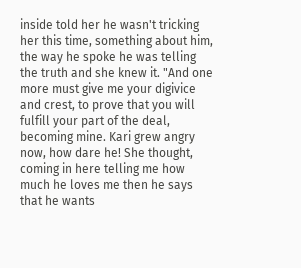inside told her he wasn't tricking her this time, something about him, the way he spoke he was telling the truth and she knew it. "And one more must give me your digivice and crest, to prove that you will fulfill your part of the deal, becoming mine. Kari grew angry now, how dare he! She thought, coming in here telling me how much he loves me then he says that he wants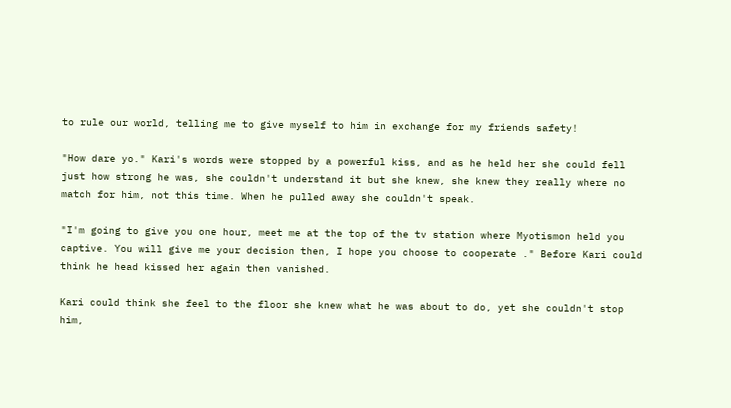to rule our world, telling me to give myself to him in exchange for my friends safety!

"How dare yo." Kari's words were stopped by a powerful kiss, and as he held her she could fell just how strong he was, she couldn't understand it but she knew, she knew they really where no match for him, not this time. When he pulled away she couldn't speak.

"I'm going to give you one hour, meet me at the top of the tv station where Myotismon held you captive. You will give me your decision then, I hope you choose to cooperate ." Before Kari could think he head kissed her again then vanished.

Kari could think she feel to the floor she knew what he was about to do, yet she couldn't stop him,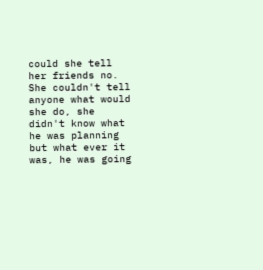could she tell her friends no. She couldn't tell anyone what would she do, she didn't know what he was planning but what ever it was, he was going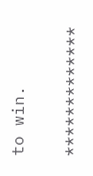to win.

*************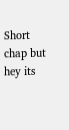Short chap but hey its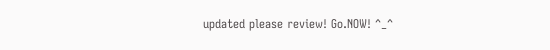updated please review! Go.NOW! ^_^